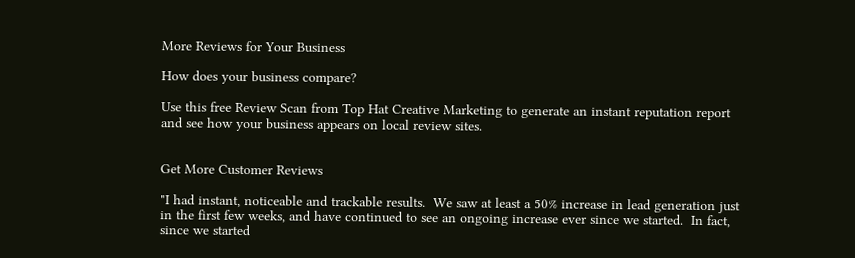More Reviews for Your Business

How does your business compare?

Use this free Review Scan from Top Hat Creative Marketing to generate an instant reputation report and see how your business appears on local review sites.


Get More Customer Reviews

"I had instant, noticeable and trackable results.  We saw at least a 50% increase in lead generation just in the first few weeks, and have continued to see an ongoing increase ever since we started.  In fact, since we started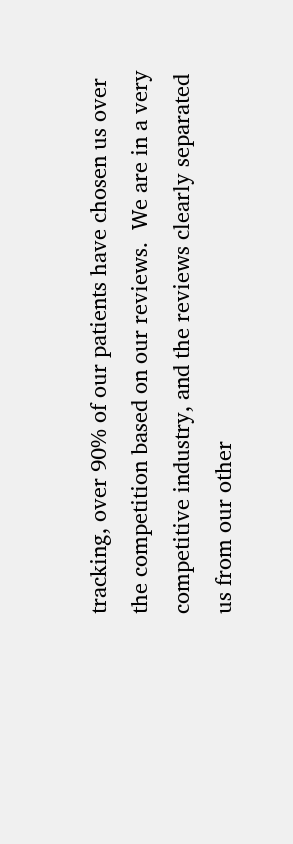tracking, over 90% of our patients have chosen us over the competition based on our reviews.  We are in a very competitive industry, and the reviews clearly separated us from our other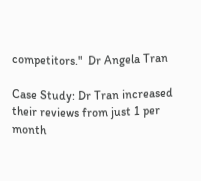competitors."  Dr Angela Tran

Case Study: Dr Tran increased their reviews from just 1 per month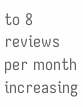to 8 reviews per month increasing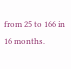from 25 to 166 in 16 months.